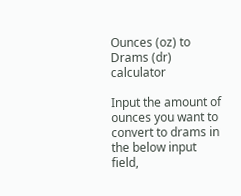Ounces (oz) to Drams (dr) calculator

Input the amount of ounces you want to convert to drams in the below input field,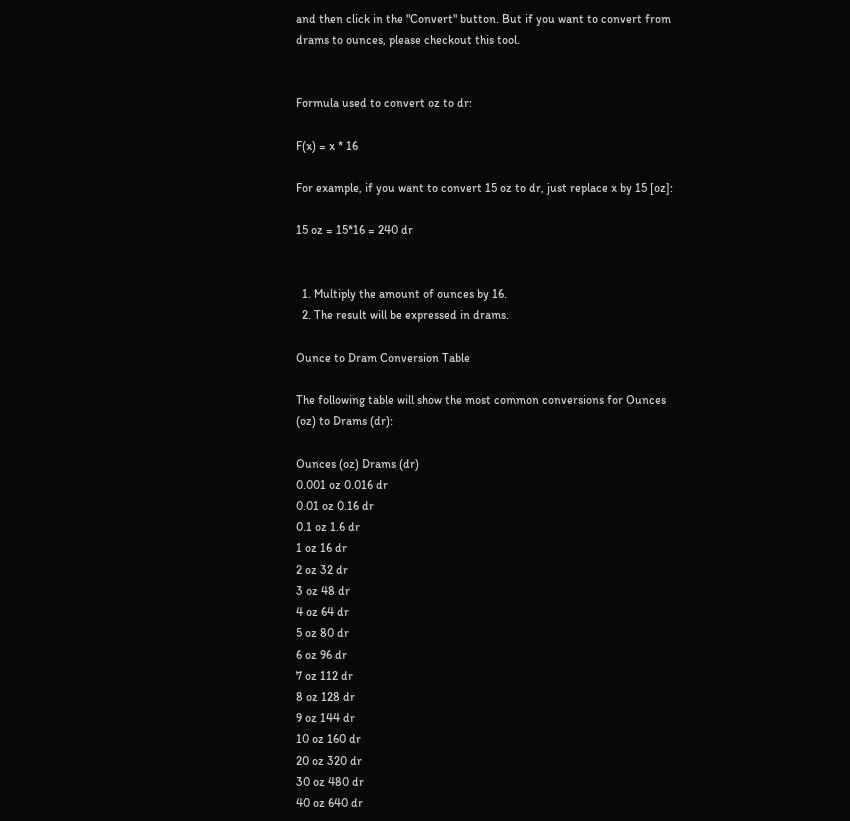and then click in the "Convert" button. But if you want to convert from drams to ounces, please checkout this tool.


Formula used to convert oz to dr:

F(x) = x * 16

For example, if you want to convert 15 oz to dr, just replace x by 15 [oz]:

15 oz = 15*16 = 240 dr


  1. Multiply the amount of ounces by 16.
  2. The result will be expressed in drams.

Ounce to Dram Conversion Table

The following table will show the most common conversions for Ounces (oz) to Drams (dr):

Ounces (oz) Drams (dr)
0.001 oz 0.016 dr
0.01 oz 0.16 dr
0.1 oz 1.6 dr
1 oz 16 dr
2 oz 32 dr
3 oz 48 dr
4 oz 64 dr
5 oz 80 dr
6 oz 96 dr
7 oz 112 dr
8 oz 128 dr
9 oz 144 dr
10 oz 160 dr
20 oz 320 dr
30 oz 480 dr
40 oz 640 dr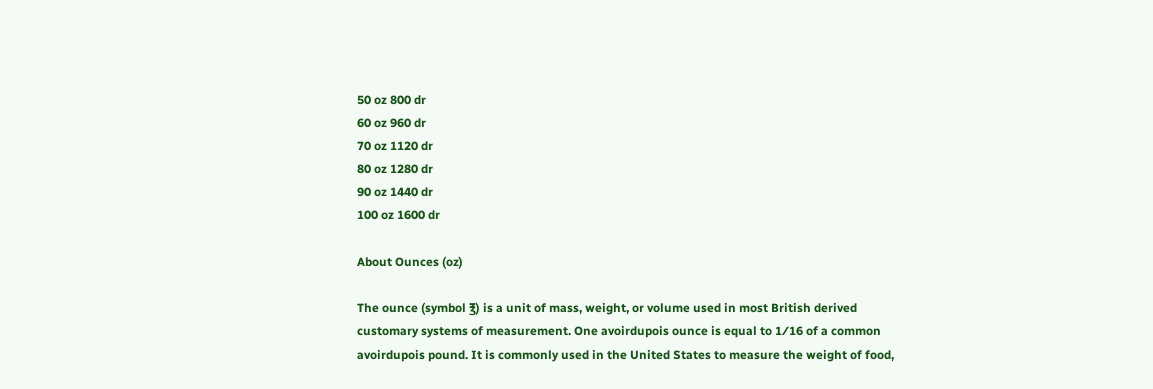50 oz 800 dr
60 oz 960 dr
70 oz 1120 dr
80 oz 1280 dr
90 oz 1440 dr
100 oz 1600 dr

About Ounces (oz)

The ounce (symbol ℥) is a unit of mass, weight, or volume used in most British derived customary systems of measurement. One avoirdupois ounce is equal to 1⁄16 of a common avoirdupois pound. It is commonly used in the United States to measure the weight of food,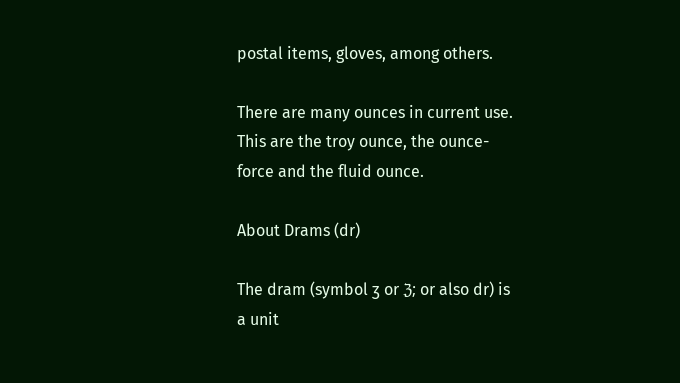postal items, gloves, among others.

There are many ounces in current use. This are the troy ounce, the ounce-force and the fluid ounce.

About Drams (dr)

The dram (symbol ʒ or ℨ; or also dr) is a unit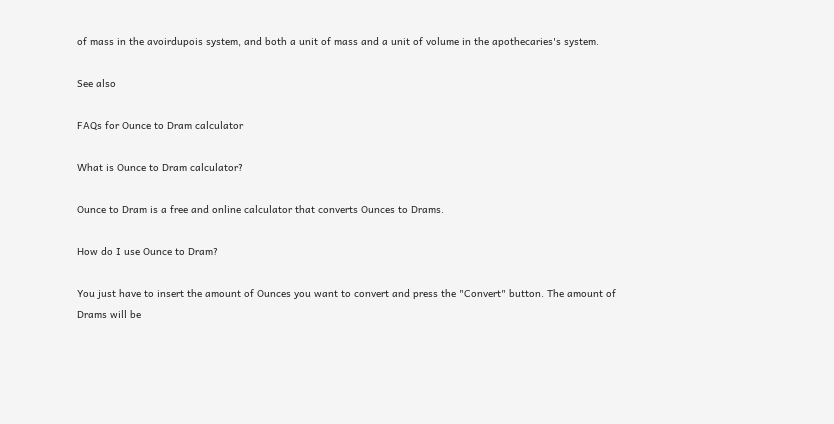of mass in the avoirdupois system, and both a unit of mass and a unit of volume in the apothecaries's system.

See also

FAQs for Ounce to Dram calculator

What is Ounce to Dram calculator?

Ounce to Dram is a free and online calculator that converts Ounces to Drams.

How do I use Ounce to Dram?

You just have to insert the amount of Ounces you want to convert and press the "Convert" button. The amount of Drams will be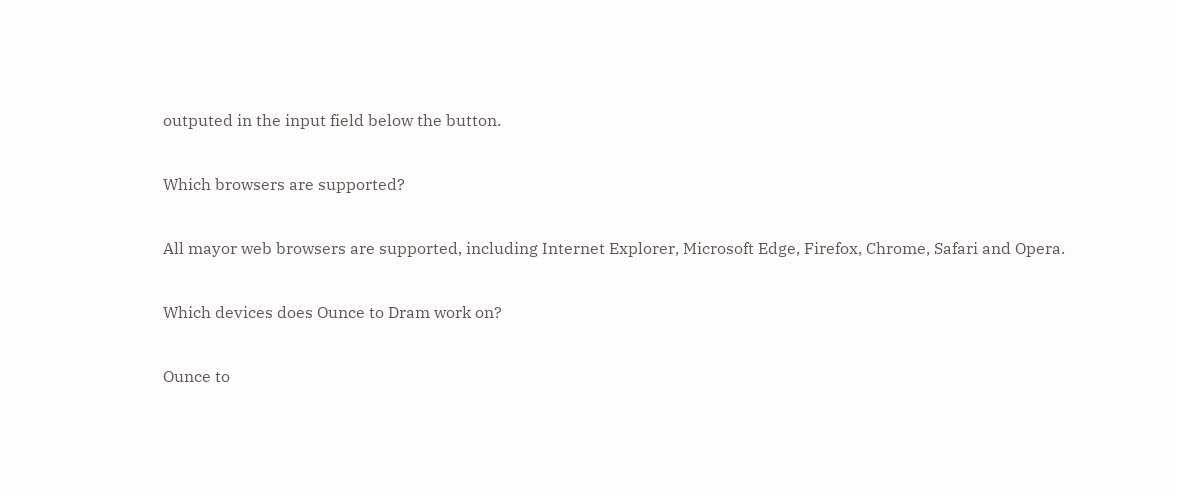outputed in the input field below the button.

Which browsers are supported?

All mayor web browsers are supported, including Internet Explorer, Microsoft Edge, Firefox, Chrome, Safari and Opera.

Which devices does Ounce to Dram work on?

Ounce to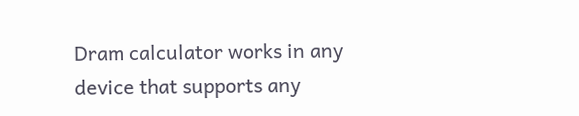Dram calculator works in any device that supports any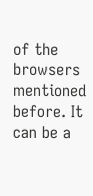of the browsers mentioned before. It can be a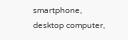smartphone, desktop computer,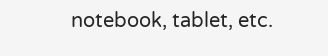notebook, tablet, etc.